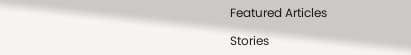Featured Articles

Stories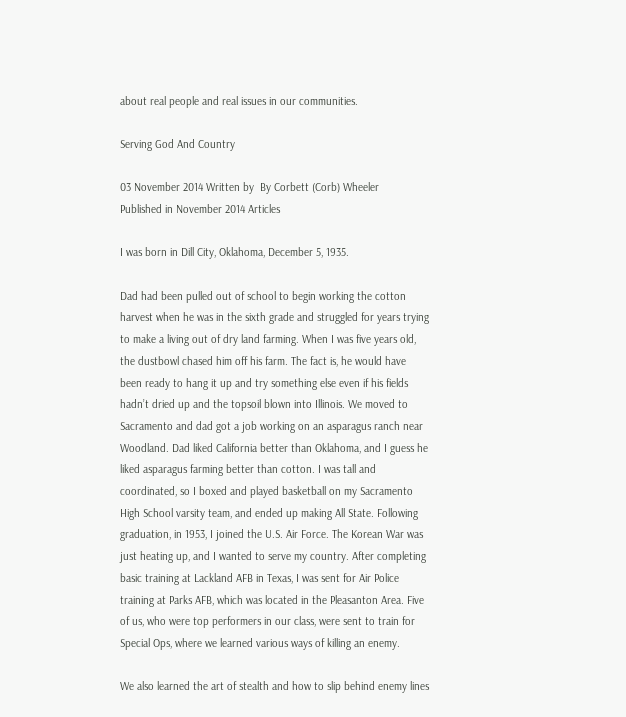about real people and real issues in our communities.

Serving God And Country

03 November 2014 Written by  By Corbett (Corb) Wheeler
Published in November 2014 Articles

I was born in Dill City, Oklahoma, December 5, 1935.

Dad had been pulled out of school to begin working the cotton harvest when he was in the sixth grade and struggled for years trying to make a living out of dry land farming. When I was five years old, the dustbowl chased him off his farm. The fact is, he would have been ready to hang it up and try something else even if his fields hadn’t dried up and the topsoil blown into Illinois. We moved to Sacramento and dad got a job working on an asparagus ranch near Woodland. Dad liked California better than Oklahoma, and I guess he liked asparagus farming better than cotton. I was tall and coordinated, so I boxed and played basketball on my Sacramento High School varsity team, and ended up making All State. Following graduation, in 1953, I joined the U.S. Air Force. The Korean War was just heating up, and I wanted to serve my country. After completing basic training at Lackland AFB in Texas, I was sent for Air Police training at Parks AFB, which was located in the Pleasanton Area. Five of us, who were top performers in our class, were sent to train for Special Ops, where we learned various ways of killing an enemy.

We also learned the art of stealth and how to slip behind enemy lines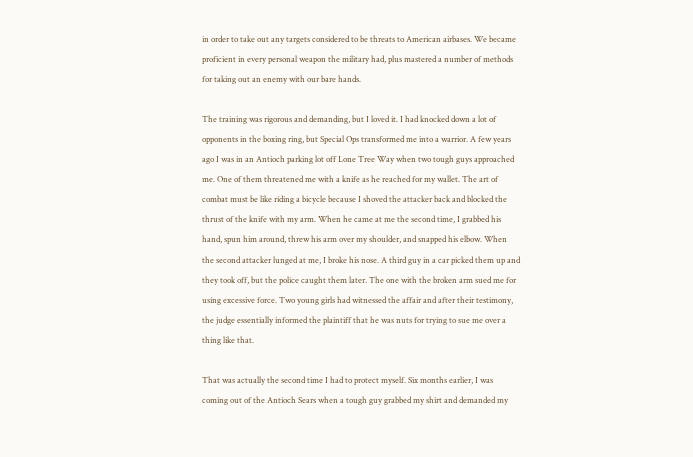in order to take out any targets considered to be threats to American airbases. We became proficient in every personal weapon the military had, plus mastered a number of methods for taking out an enemy with our bare hands.

The training was rigorous and demanding, but I loved it. I had knocked down a lot of opponents in the boxing ring, but Special Ops transformed me into a warrior. A few years ago I was in an Antioch parking lot off Lone Tree Way when two tough guys approached me. One of them threatened me with a knife as he reached for my wallet. The art of combat must be like riding a bicycle because I shoved the attacker back and blocked the thrust of the knife with my arm. When he came at me the second time, I grabbed his hand, spun him around, threw his arm over my shoulder, and snapped his elbow. When the second attacker lunged at me, I broke his nose. A third guy in a car picked them up and they took off, but the police caught them later. The one with the broken arm sued me for using excessive force. Two young girls had witnessed the affair and after their testimony, the judge essentially informed the plaintiff that he was nuts for trying to sue me over a thing like that.

That was actually the second time I had to protect myself. Six months earlier, I was coming out of the Antioch Sears when a tough guy grabbed my shirt and demanded my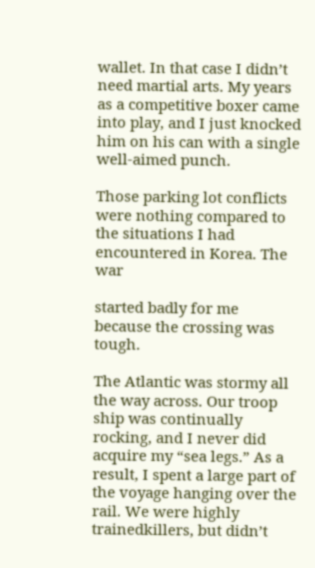wallet. In that case I didn’t need martial arts. My years as a competitive boxer came into play, and I just knocked him on his can with a single well-aimed punch.

Those parking lot conflicts were nothing compared to the situations I had encountered in Korea. The war

started badly for me because the crossing was tough.

The Atlantic was stormy all the way across. Our troop ship was continually rocking, and I never did acquire my “sea legs.” As a result, I spent a large part of the voyage hanging over the rail. We were highly trainedkillers, but didn’t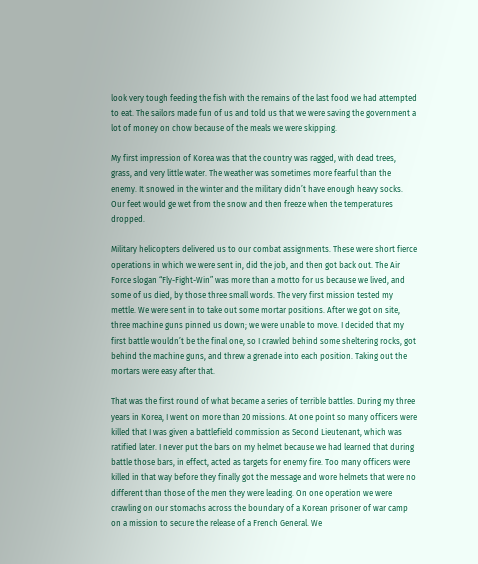look very tough feeding the fish with the remains of the last food we had attempted to eat. The sailors made fun of us and told us that we were saving the government a lot of money on chow because of the meals we were skipping.

My first impression of Korea was that the country was ragged, with dead trees, grass, and very little water. The weather was sometimes more fearful than the enemy. It snowed in the winter and the military didn’t have enough heavy socks. Our feet would ge wet from the snow and then freeze when the temperatures dropped.

Military helicopters delivered us to our combat assignments. These were short fierce operations in which we were sent in, did the job, and then got back out. The Air Force slogan “Fly-Fight-Win” was more than a motto for us because we lived, and some of us died, by those three small words. The very first mission tested my mettle. We were sent in to take out some mortar positions. After we got on site, three machine guns pinned us down; we were unable to move. I decided that my first battle wouldn’t be the final one, so I crawled behind some sheltering rocks, got behind the machine guns, and threw a grenade into each position. Taking out the mortars were easy after that.

That was the first round of what became a series of terrible battles. During my three years in Korea, I went on more than 20 missions. At one point so many officers were killed that I was given a battlefield commission as Second Lieutenant, which was ratified later. I never put the bars on my helmet because we had learned that during battle those bars, in effect, acted as targets for enemy fire. Too many officers were killed in that way before they finally got the message and wore helmets that were no different than those of the men they were leading. On one operation we were crawling on our stomachs across the boundary of a Korean prisoner of war camp on a mission to secure the release of a French General. We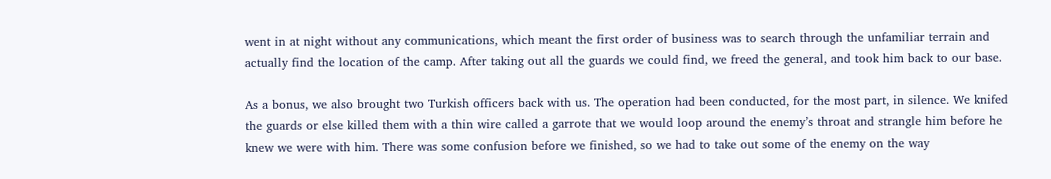went in at night without any communications, which meant the first order of business was to search through the unfamiliar terrain and actually find the location of the camp. After taking out all the guards we could find, we freed the general, and took him back to our base.

As a bonus, we also brought two Turkish officers back with us. The operation had been conducted, for the most part, in silence. We knifed the guards or else killed them with a thin wire called a garrote that we would loop around the enemy’s throat and strangle him before he knew we were with him. There was some confusion before we finished, so we had to take out some of the enemy on the way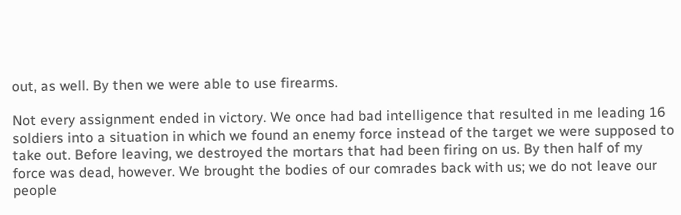out, as well. By then we were able to use firearms.

Not every assignment ended in victory. We once had bad intelligence that resulted in me leading 16 soldiers into a situation in which we found an enemy force instead of the target we were supposed to take out. Before leaving, we destroyed the mortars that had been firing on us. By then half of my force was dead, however. We brought the bodies of our comrades back with us; we do not leave our people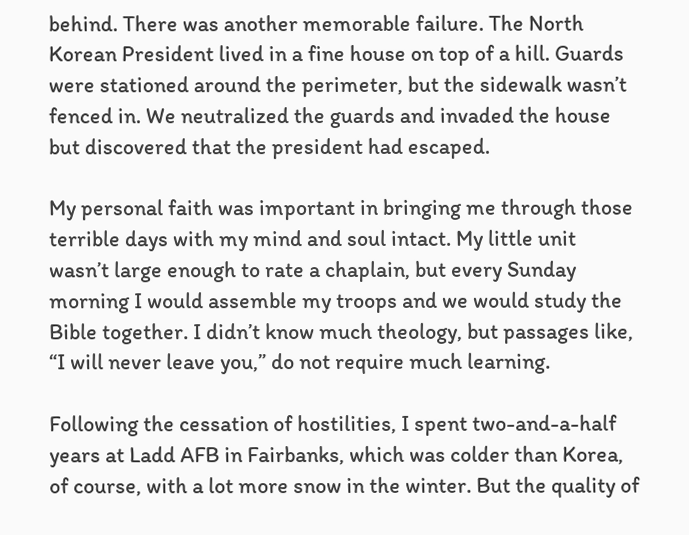behind. There was another memorable failure. The North Korean President lived in a fine house on top of a hill. Guards were stationed around the perimeter, but the sidewalk wasn’t fenced in. We neutralized the guards and invaded the house but discovered that the president had escaped.

My personal faith was important in bringing me through those terrible days with my mind and soul intact. My little unit wasn’t large enough to rate a chaplain, but every Sunday morning I would assemble my troops and we would study the Bible together. I didn’t know much theology, but passages like, “I will never leave you,” do not require much learning.

Following the cessation of hostilities, I spent two-and-a-half years at Ladd AFB in Fairbanks, which was colder than Korea, of course, with a lot more snow in the winter. But the quality of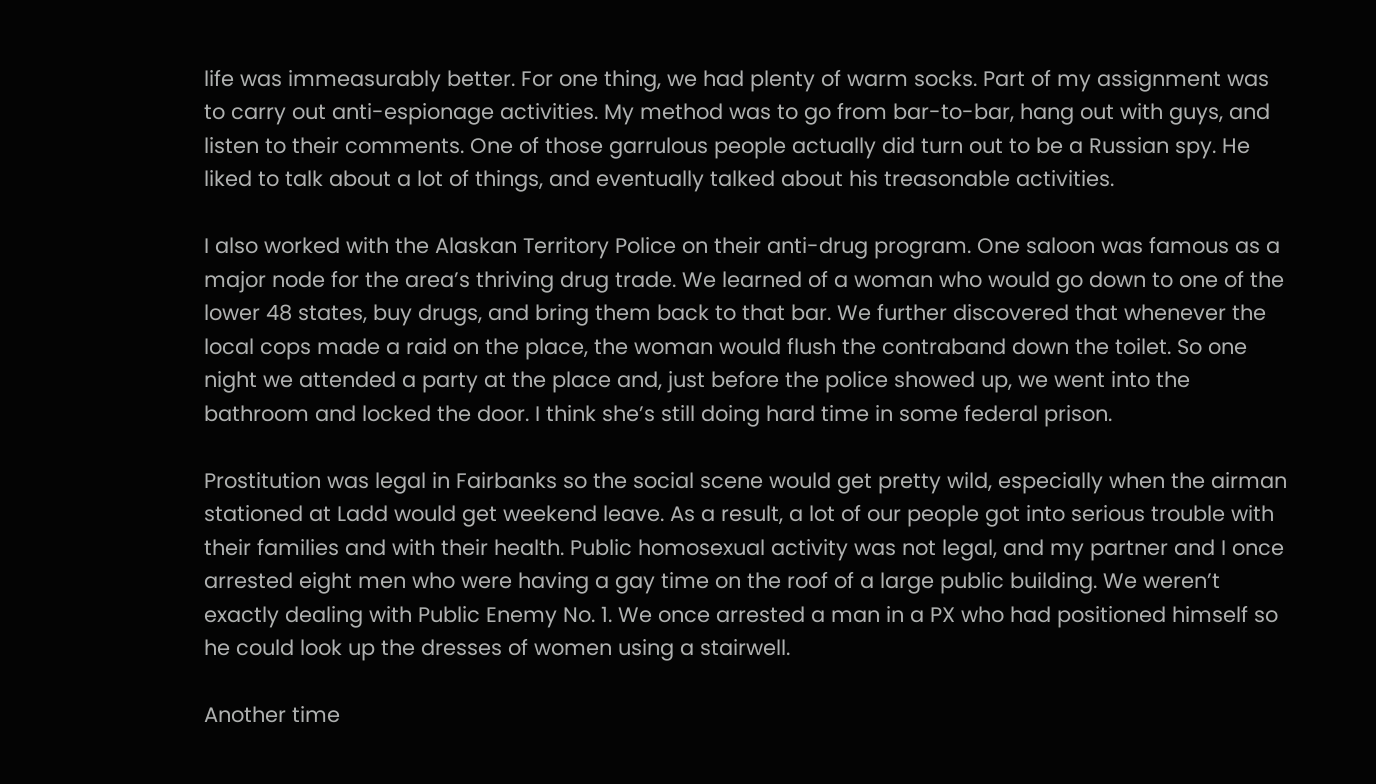life was immeasurably better. For one thing, we had plenty of warm socks. Part of my assignment was to carry out anti-espionage activities. My method was to go from bar-to-bar, hang out with guys, and listen to their comments. One of those garrulous people actually did turn out to be a Russian spy. He liked to talk about a lot of things, and eventually talked about his treasonable activities.

I also worked with the Alaskan Territory Police on their anti-drug program. One saloon was famous as a major node for the area’s thriving drug trade. We learned of a woman who would go down to one of the lower 48 states, buy drugs, and bring them back to that bar. We further discovered that whenever the local cops made a raid on the place, the woman would flush the contraband down the toilet. So one night we attended a party at the place and, just before the police showed up, we went into the bathroom and locked the door. I think she’s still doing hard time in some federal prison.

Prostitution was legal in Fairbanks so the social scene would get pretty wild, especially when the airman stationed at Ladd would get weekend leave. As a result, a lot of our people got into serious trouble with their families and with their health. Public homosexual activity was not legal, and my partner and I once arrested eight men who were having a gay time on the roof of a large public building. We weren’t exactly dealing with Public Enemy No. 1. We once arrested a man in a PX who had positioned himself so he could look up the dresses of women using a stairwell.

Another time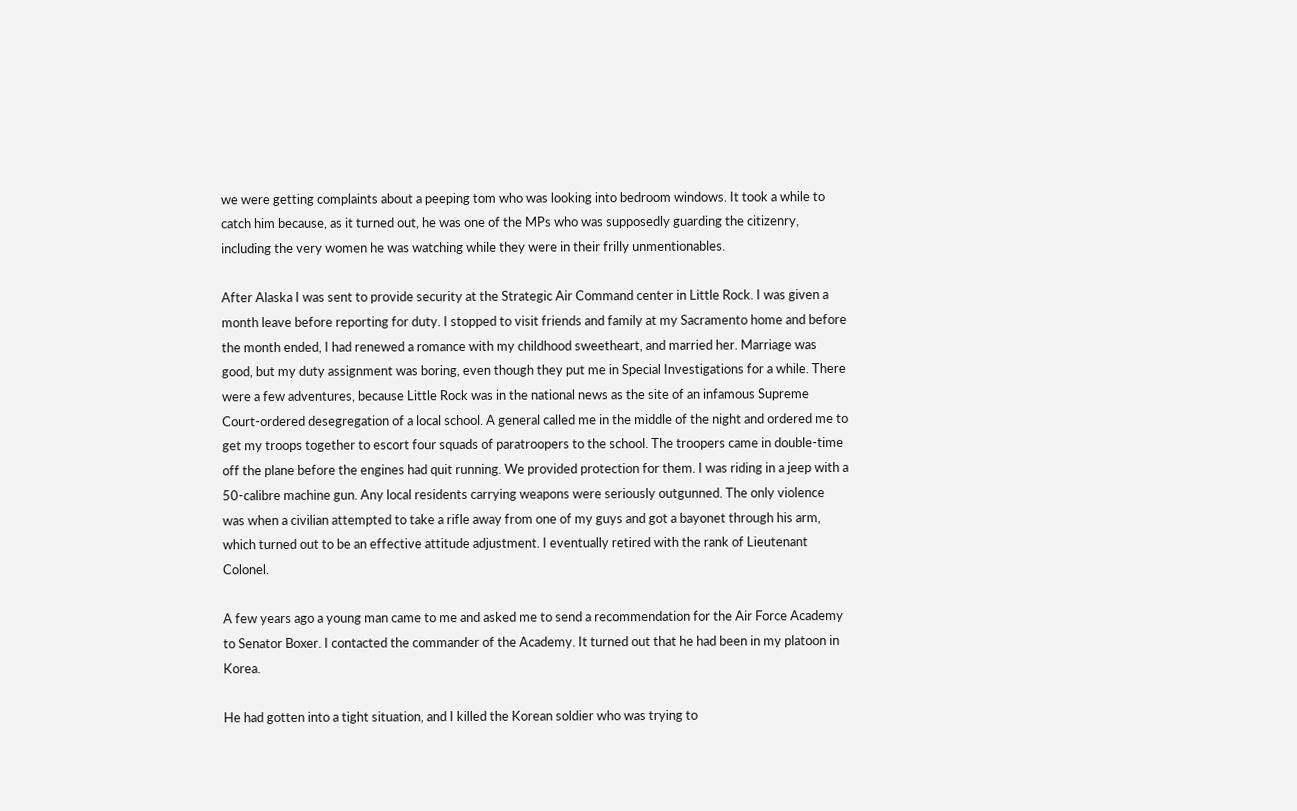we were getting complaints about a peeping tom who was looking into bedroom windows. It took a while to catch him because, as it turned out, he was one of the MPs who was supposedly guarding the citizenry, including the very women he was watching while they were in their frilly unmentionables.

After Alaska I was sent to provide security at the Strategic Air Command center in Little Rock. I was given a month leave before reporting for duty. I stopped to visit friends and family at my Sacramento home and before the month ended, I had renewed a romance with my childhood sweetheart, and married her. Marriage was good, but my duty assignment was boring, even though they put me in Special Investigations for a while. There were a few adventures, because Little Rock was in the national news as the site of an infamous Supreme Court-ordered desegregation of a local school. A general called me in the middle of the night and ordered me to get my troops together to escort four squads of paratroopers to the school. The troopers came in double-time off the plane before the engines had quit running. We provided protection for them. I was riding in a jeep with a 50-calibre machine gun. Any local residents carrying weapons were seriously outgunned. The only violence was when a civilian attempted to take a rifle away from one of my guys and got a bayonet through his arm, which turned out to be an effective attitude adjustment. I eventually retired with the rank of Lieutenant Colonel.

A few years ago a young man came to me and asked me to send a recommendation for the Air Force Academy to Senator Boxer. I contacted the commander of the Academy. It turned out that he had been in my platoon in Korea.

He had gotten into a tight situation, and I killed the Korean soldier who was trying to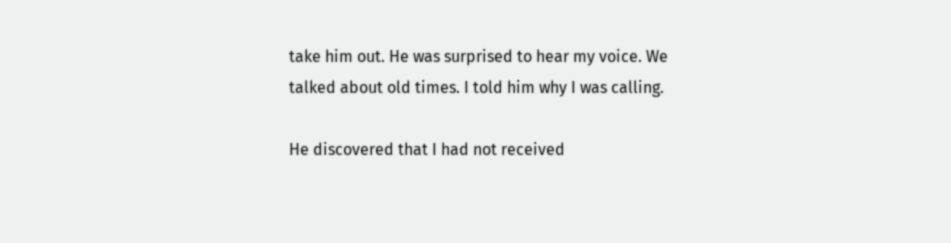take him out. He was surprised to hear my voice. We talked about old times. I told him why I was calling.

He discovered that I had not received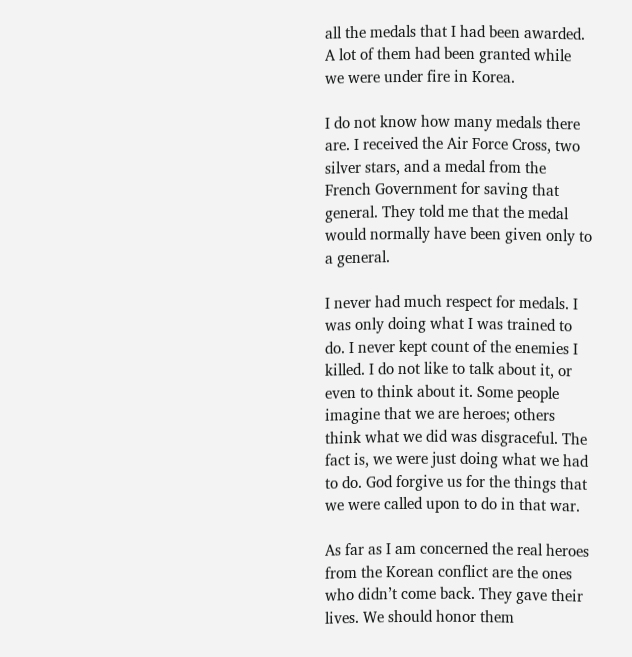all the medals that I had been awarded. A lot of them had been granted while we were under fire in Korea.

I do not know how many medals there are. I received the Air Force Cross, two silver stars, and a medal from the French Government for saving that general. They told me that the medal would normally have been given only to a general.

I never had much respect for medals. I was only doing what I was trained to do. I never kept count of the enemies I killed. I do not like to talk about it, or even to think about it. Some people imagine that we are heroes; others think what we did was disgraceful. The fact is, we were just doing what we had to do. God forgive us for the things that we were called upon to do in that war.

As far as I am concerned the real heroes from the Korean conflict are the ones who didn’t come back. They gave their lives. We should honor them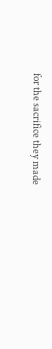for the sacrifice they made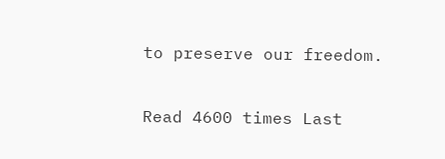to preserve our freedom.

Read 4600 times Last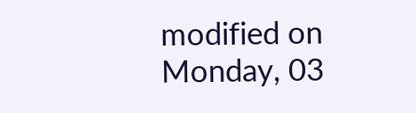modified on Monday, 03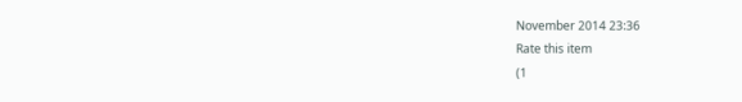November 2014 23:36
Rate this item
(1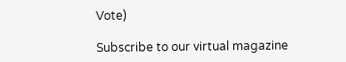Vote)

Subscribe to our virtual magazine